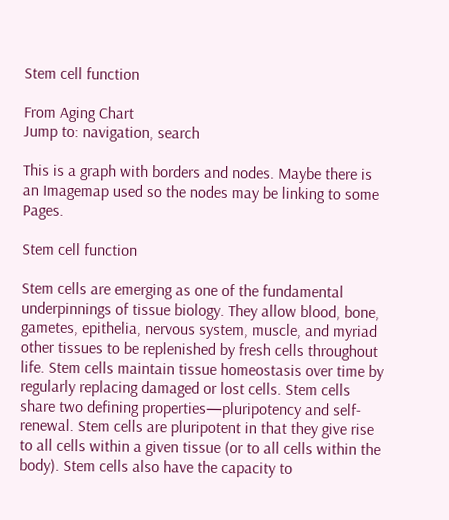Stem cell function

From Aging Chart
Jump to: navigation, search

This is a graph with borders and nodes. Maybe there is an Imagemap used so the nodes may be linking to some Pages.

Stem cell function

Stem cells are emerging as one of the fundamental underpinnings of tissue biology. They allow blood, bone, gametes, epithelia, nervous system, muscle, and myriad other tissues to be replenished by fresh cells throughout life. Stem cells maintain tissue homeostasis over time by regularly replacing damaged or lost cells. Stem cells share two defining properties—pluripotency and self-renewal. Stem cells are pluripotent in that they give rise to all cells within a given tissue (or to all cells within the body). Stem cells also have the capacity to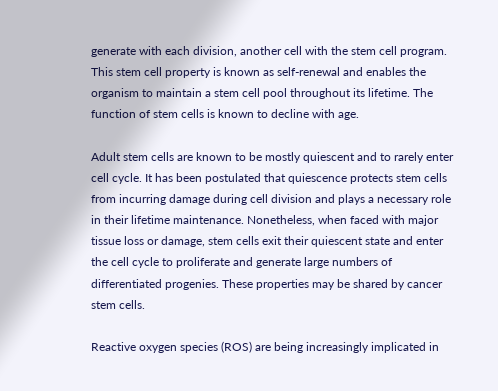generate with each division, another cell with the stem cell program. This stem cell property is known as self-renewal and enables the organism to maintain a stem cell pool throughout its lifetime. The function of stem cells is known to decline with age.

Adult stem cells are known to be mostly quiescent and to rarely enter cell cycle. It has been postulated that quiescence protects stem cells from incurring damage during cell division and plays a necessary role in their lifetime maintenance. Nonetheless, when faced with major tissue loss or damage, stem cells exit their quiescent state and enter the cell cycle to proliferate and generate large numbers of differentiated progenies. These properties may be shared by cancer stem cells.

Reactive oxygen species (ROS) are being increasingly implicated in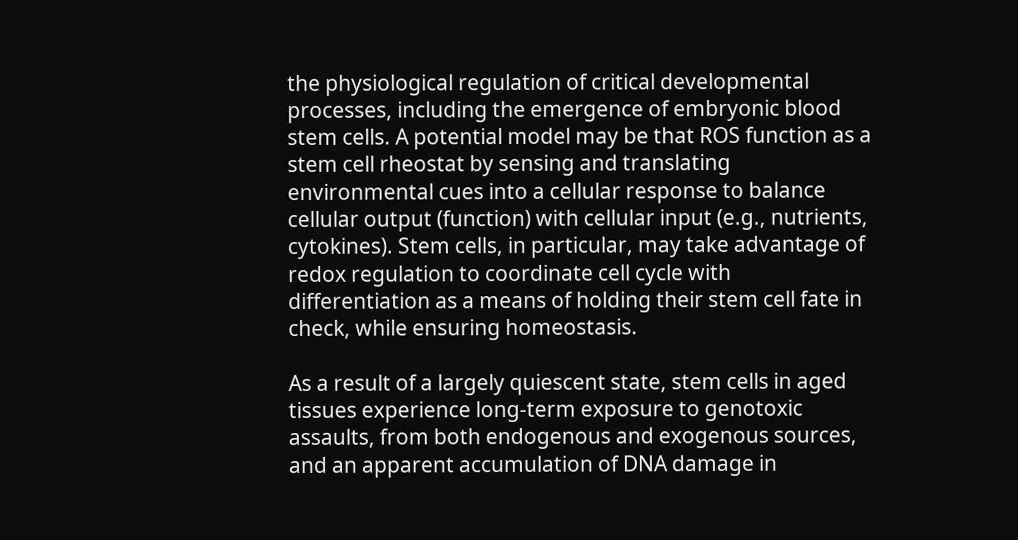the physiological regulation of critical developmental processes, including the emergence of embryonic blood stem cells. A potential model may be that ROS function as a stem cell rheostat by sensing and translating environmental cues into a cellular response to balance cellular output (function) with cellular input (e.g., nutrients, cytokines). Stem cells, in particular, may take advantage of redox regulation to coordinate cell cycle with differentiation as a means of holding their stem cell fate in check, while ensuring homeostasis.

As a result of a largely quiescent state, stem cells in aged tissues experience long-term exposure to genotoxic assaults, from both endogenous and exogenous sources, and an apparent accumulation of DNA damage in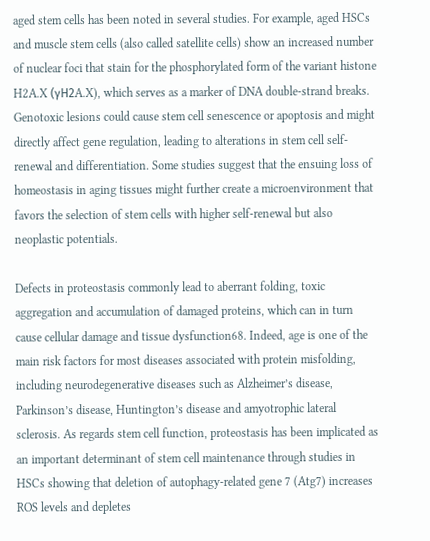aged stem cells has been noted in several studies. For example, aged HSCs and muscle stem cells (also called satellite cells) show an increased number of nuclear foci that stain for the phosphorylated form of the variant histone H2A.X (γH2A.X), which serves as a marker of DNA double-strand breaks. Genotoxic lesions could cause stem cell senescence or apoptosis and might directly affect gene regulation, leading to alterations in stem cell self-renewal and differentiation. Some studies suggest that the ensuing loss of homeostasis in aging tissues might further create a microenvironment that favors the selection of stem cells with higher self-renewal but also neoplastic potentials.

Defects in proteostasis commonly lead to aberrant folding, toxic aggregation and accumulation of damaged proteins, which can in turn cause cellular damage and tissue dysfunction68. Indeed, age is one of the main risk factors for most diseases associated with protein misfolding, including neurodegenerative diseases such as Alzheimer’s disease, Parkinson’s disease, Huntington’s disease and amyotrophic lateral sclerosis. As regards stem cell function, proteostasis has been implicated as an important determinant of stem cell maintenance through studies in HSCs showing that deletion of autophagy-related gene 7 (Atg7) increases ROS levels and depletes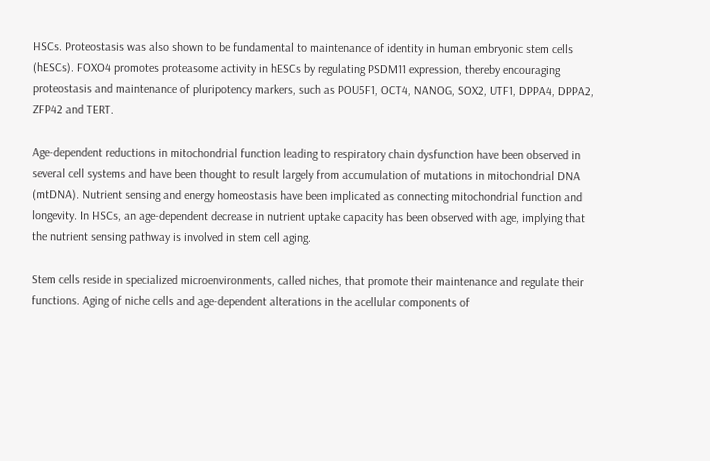HSCs. Proteostasis was also shown to be fundamental to maintenance of identity in human embryonic stem cells (hESCs). FOXO4 promotes proteasome activity in hESCs by regulating PSDM11 expression, thereby encouraging proteostasis and maintenance of pluripotency markers, such as POU5F1, OCT4, NANOG, SOX2, UTF1, DPPA4, DPPA2, ZFP42 and TERT.

Age-dependent reductions in mitochondrial function leading to respiratory chain dysfunction have been observed in several cell systems and have been thought to result largely from accumulation of mutations in mitochondrial DNA (mtDNA). Nutrient sensing and energy homeostasis have been implicated as connecting mitochondrial function and longevity. In HSCs, an age-dependent decrease in nutrient uptake capacity has been observed with age, implying that the nutrient sensing pathway is involved in stem cell aging.

Stem cells reside in specialized microenvironments, called niches, that promote their maintenance and regulate their functions. Aging of niche cells and age-dependent alterations in the acellular components of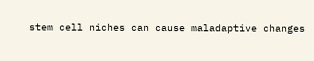stem cell niches can cause maladaptive changes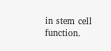in stem cell function.